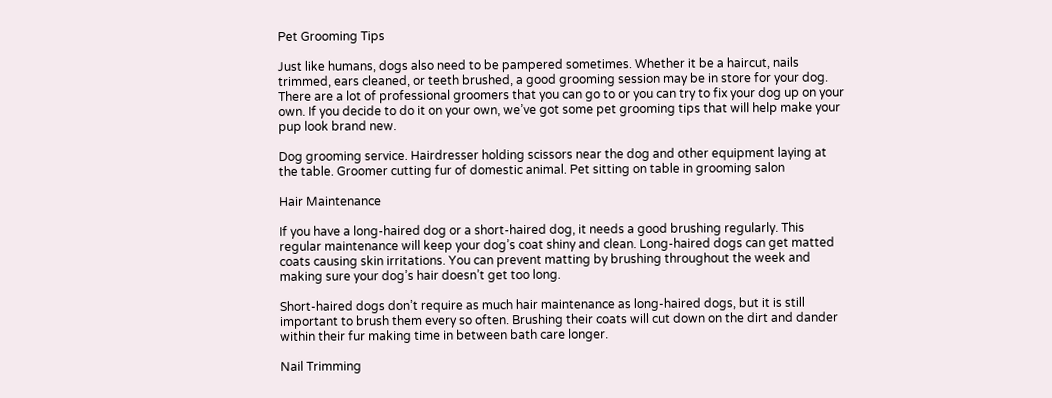Pet Grooming Tips

Just like humans, dogs also need to be pampered sometimes. Whether it be a haircut, nails trimmed, ears cleaned, or teeth brushed, a good grooming session may be in store for your dog. There are a lot of professional groomers that you can go to or you can try to fix your dog up on your own. If you decide to do it on your own, we’ve got some pet grooming tips that will help make your pup look brand new.

Dog grooming service. Hairdresser holding scissors near the dog and other equipment laying at the table. Groomer cutting fur of domestic animal. Pet sitting on table in grooming salon

Hair Maintenance

If you have a long-haired dog or a short-haired dog, it needs a good brushing regularly. This regular maintenance will keep your dog’s coat shiny and clean. Long-haired dogs can get matted coats causing skin irritations. You can prevent matting by brushing throughout the week and making sure your dog’s hair doesn’t get too long.

Short-haired dogs don’t require as much hair maintenance as long-haired dogs, but it is still important to brush them every so often. Brushing their coats will cut down on the dirt and dander within their fur making time in between bath care longer.

Nail Trimming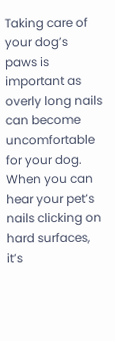Taking care of your dog’s paws is important as overly long nails can become uncomfortable for your dog. When you can hear your pet’s nails clicking on hard surfaces, it’s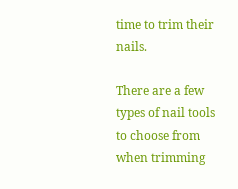time to trim their nails.

There are a few types of nail tools to choose from when trimming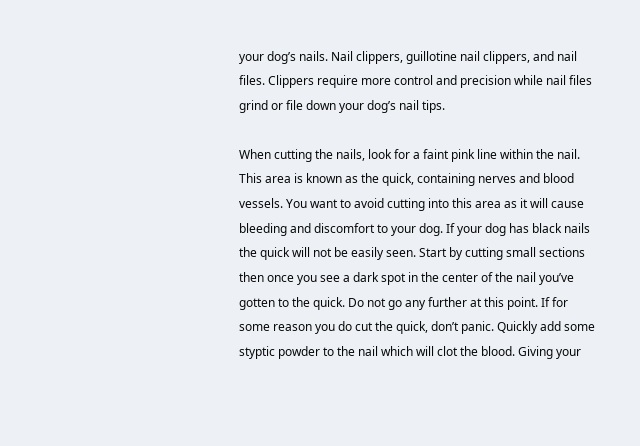your dog’s nails. Nail clippers, guillotine nail clippers, and nail files. Clippers require more control and precision while nail files grind or file down your dog’s nail tips.

When cutting the nails, look for a faint pink line within the nail. This area is known as the quick, containing nerves and blood vessels. You want to avoid cutting into this area as it will cause bleeding and discomfort to your dog. If your dog has black nails the quick will not be easily seen. Start by cutting small sections then once you see a dark spot in the center of the nail you’ve gotten to the quick. Do not go any further at this point. If for some reason you do cut the quick, don’t panic. Quickly add some styptic powder to the nail which will clot the blood. Giving your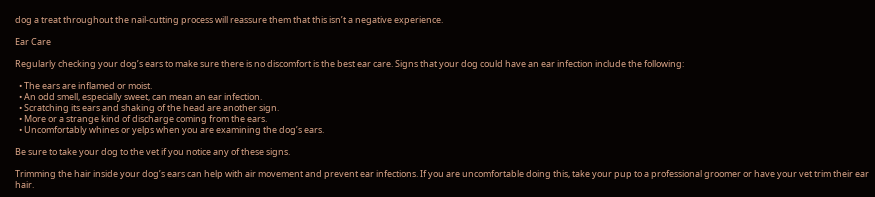dog a treat throughout the nail-cutting process will reassure them that this isn’t a negative experience.

Ear Care

Regularly checking your dog’s ears to make sure there is no discomfort is the best ear care. Signs that your dog could have an ear infection include the following:

  • The ears are inflamed or moist.
  • An odd smell, especially sweet, can mean an ear infection.
  • Scratching its ears and shaking of the head are another sign.
  • More or a strange kind of discharge coming from the ears.
  • Uncomfortably whines or yelps when you are examining the dog’s ears.

Be sure to take your dog to the vet if you notice any of these signs.

Trimming the hair inside your dog’s ears can help with air movement and prevent ear infections. If you are uncomfortable doing this, take your pup to a professional groomer or have your vet trim their ear hair.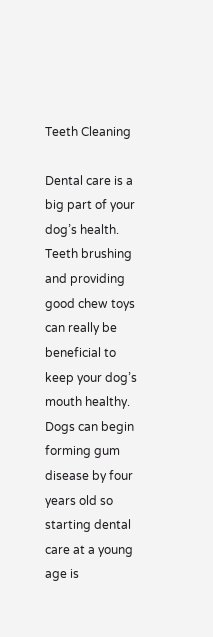Teeth Cleaning

Dental care is a big part of your dog’s health. Teeth brushing and providing good chew toys can really be beneficial to keep your dog’s mouth healthy. Dogs can begin forming gum disease by four years old so starting dental care at a young age is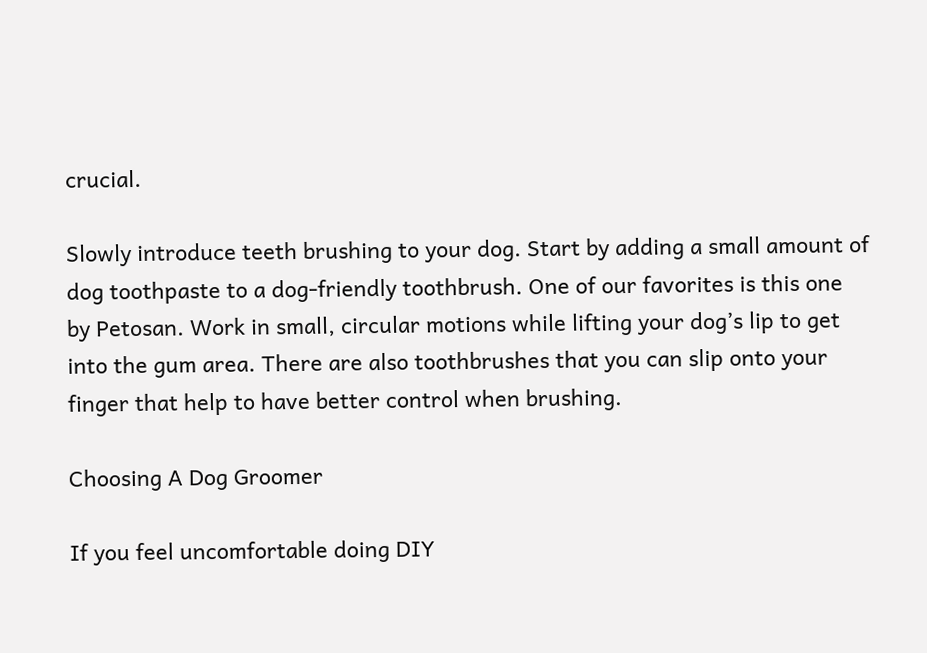crucial.

Slowly introduce teeth brushing to your dog. Start by adding a small amount of dog toothpaste to a dog-friendly toothbrush. One of our favorites is this one by Petosan. Work in small, circular motions while lifting your dog’s lip to get into the gum area. There are also toothbrushes that you can slip onto your finger that help to have better control when brushing.

Choosing A Dog Groomer

If you feel uncomfortable doing DIY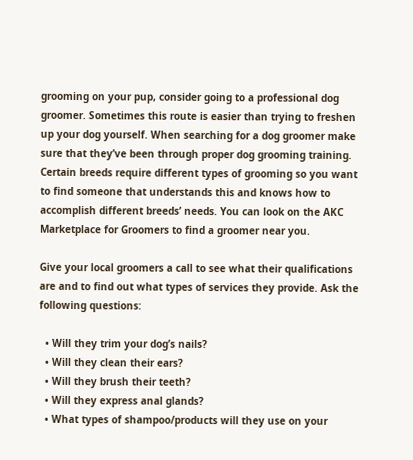grooming on your pup, consider going to a professional dog groomer. Sometimes this route is easier than trying to freshen up your dog yourself. When searching for a dog groomer make sure that they’ve been through proper dog grooming training. Certain breeds require different types of grooming so you want to find someone that understands this and knows how to accomplish different breeds’ needs. You can look on the AKC Marketplace for Groomers to find a groomer near you.

Give your local groomers a call to see what their qualifications are and to find out what types of services they provide. Ask the following questions:

  • Will they trim your dog’s nails?
  • Will they clean their ears?
  • Will they brush their teeth?
  • Will they express anal glands?
  • What types of shampoo/products will they use on your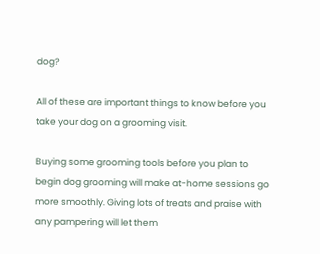dog?

All of these are important things to know before you take your dog on a grooming visit.

Buying some grooming tools before you plan to begin dog grooming will make at-home sessions go more smoothly. Giving lots of treats and praise with any pampering will let them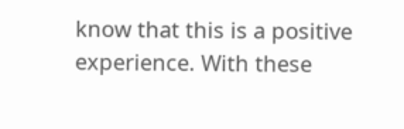know that this is a positive experience. With these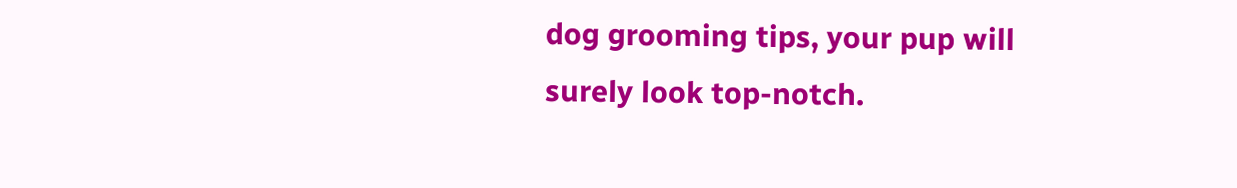dog grooming tips, your pup will surely look top-notch.